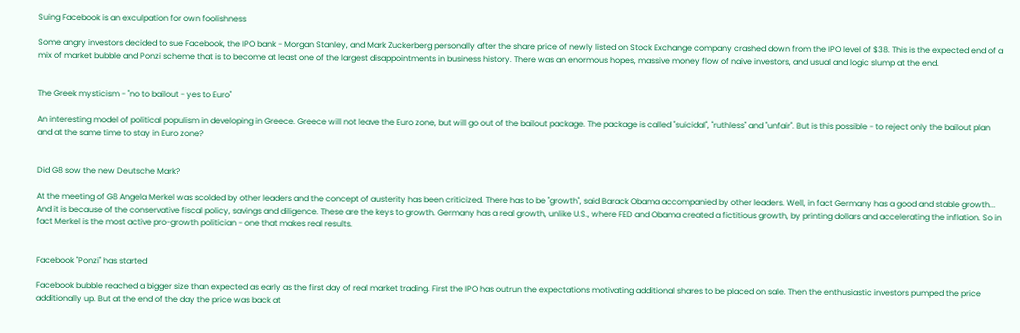Suing Facebook is an exculpation for own foolishness

Some angry investors decided to sue Facebook, the IPO bank - Morgan Stanley, and Mark Zuckerberg personally after the share price of newly listed on Stock Exchange company crashed down from the IPO level of $38. This is the expected end of a mix of market bubble and Ponzi scheme that is to become at least one of the largest disappointments in business history. There was an enormous hopes, massive money flow of naive investors, and usual and logic slump at the end.


The Greek mysticism - "no to bailout - yes to Euro"

An interesting model of political populism in developing in Greece. Greece will not leave the Euro zone, but will go out of the bailout package. The package is called "suicidal", "ruthless" and "unfair". But is this possible - to reject only the bailout plan and at the same time to stay in Euro zone?


Did G8 sow the new Deutsche Mark?

At the meeting of G8 Angela Merkel was scolded by other leaders and the concept of austerity has been criticized. There has to be "growth", said Barack Obama accompanied by other leaders. Well, in fact Germany has a good and stable growth... And it is because of the conservative fiscal policy, savings and diligence. These are the keys to growth. Germany has a real growth, unlike U.S., where FED and Obama created a fictitious growth, by printing dollars and accelerating the inflation. So in fact Merkel is the most active pro-growth politician - one that makes real results.


Facebook "Ponzi" has started

Facebook bubble reached a bigger size than expected as early as the first day of real market trading. First the IPO has outrun the expectations motivating additional shares to be placed on sale. Then the enthusiastic investors pumped the price additionally up. But at the end of the day the price was back at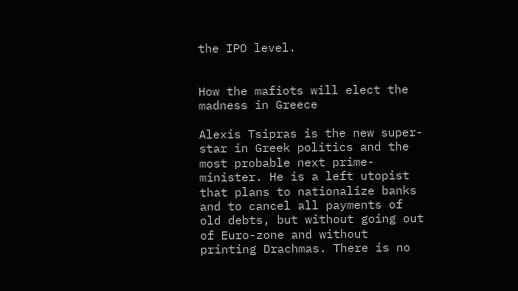the IPO level.


How the mafiots will elect the madness in Greece

Alexis Tsipras is the new super-star in Greek politics and the most probable next prime-minister. He is a left utopist that plans to nationalize banks and to cancel all payments of old debts, but without going out of Euro-zone and without printing Drachmas. There is no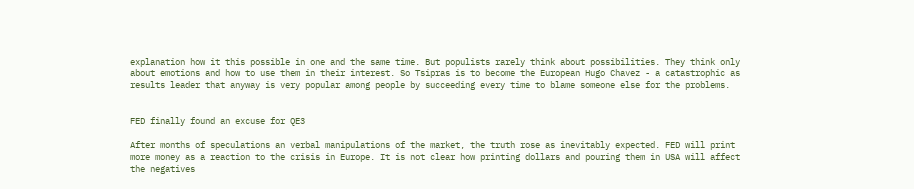explanation how it this possible in one and the same time. But populists rarely think about possibilities. They think only about emotions and how to use them in their interest. So Tsipras is to become the European Hugo Chavez - a catastrophic as results leader that anyway is very popular among people by succeeding every time to blame someone else for the problems.


FED finally found an excuse for QE3

After months of speculations an verbal manipulations of the market, the truth rose as inevitably expected. FED will print more money as a reaction to the crisis in Europe. It is not clear how printing dollars and pouring them in USA will affect the negatives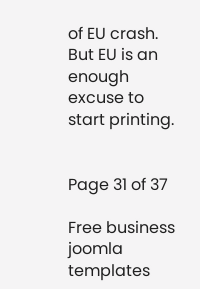of EU crash. But EU is an enough excuse to start printing.


Page 31 of 37

Free business joomla templates